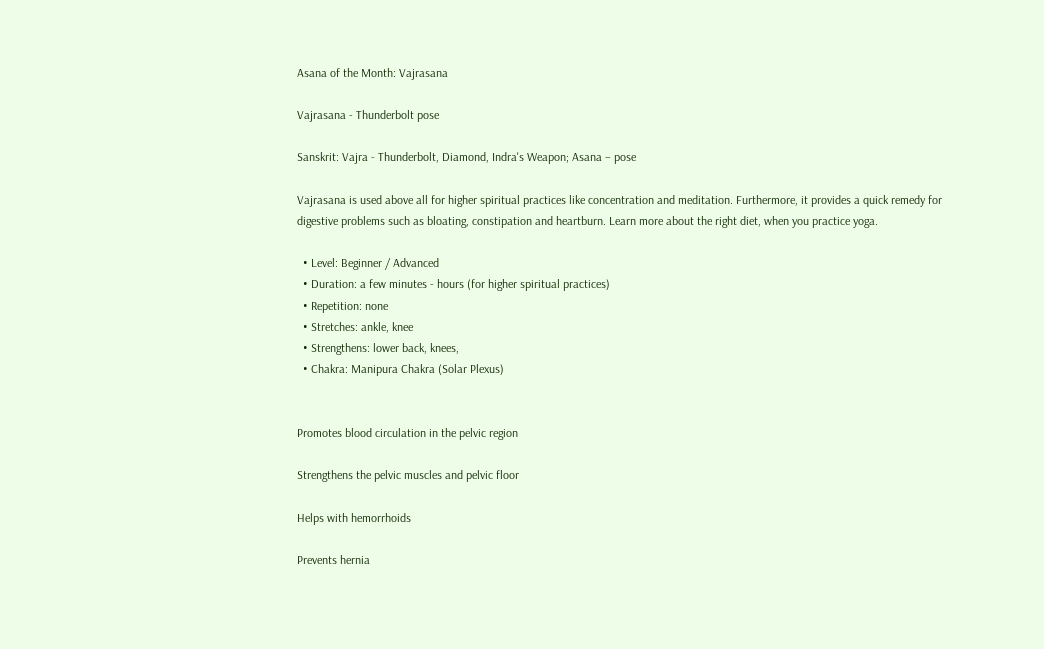Asana of the Month: Vajrasana

Vajrasana - Thunderbolt pose

Sanskrit: Vajra - Thunderbolt, Diamond, Indra's Weapon; Asana – pose

Vajrasana is used above all for higher spiritual practices like concentration and meditation. Furthermore, it provides a quick remedy for digestive problems such as bloating, constipation and heartburn. Learn more about the right diet, when you practice yoga.

  • Level: Beginner / Advanced
  • Duration: a few minutes - hours (for higher spiritual practices)
  • Repetition: none
  • Stretches: ankle, knee
  • Strengthens: lower back, knees,
  • Chakra: Manipura Chakra (Solar Plexus)


Promotes blood circulation in the pelvic region

Strengthens the pelvic muscles and pelvic floor

Helps with hemorrhoids

Prevents hernia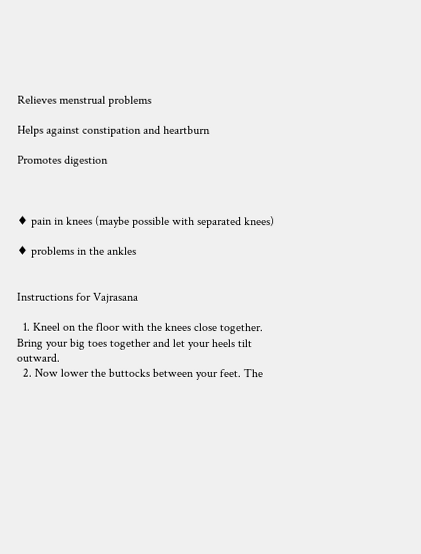Relieves menstrual problems

Helps against constipation and heartburn

Promotes digestion



♦ pain in knees (maybe possible with separated knees)

♦ problems in the ankles


Instructions for Vajrasana

  1. Kneel on the floor with the knees close together. Bring your big toes together and let your heels tilt outward.
  2. Now lower the buttocks between your feet. The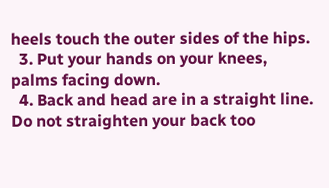heels touch the outer sides of the hips.
  3. Put your hands on your knees, palms facing down.
  4. Back and head are in a straight line. Do not straighten your back too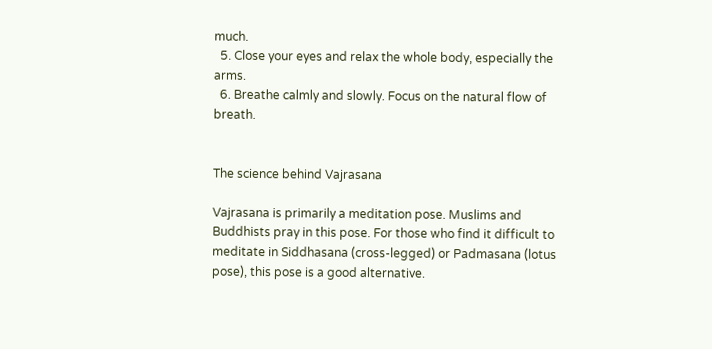much.
  5. Close your eyes and relax the whole body, especially the arms.
  6. Breathe calmly and slowly. Focus on the natural flow of breath.


The science behind Vajrasana

Vajrasana is primarily a meditation pose. Muslims and Buddhists pray in this pose. For those who find it difficult to meditate in Siddhasana (cross-legged) or Padmasana (lotus pose), this pose is a good alternative.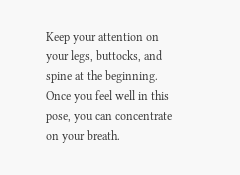Keep your attention on your legs, buttocks, and spine at the beginning. Once you feel well in this pose, you can concentrate on your breath.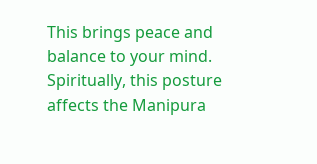This brings peace and balance to your mind. Spiritually, this posture affects the Manipura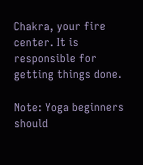Chakra, your fire center. It is responsible for getting things done.

Note: Yoga beginners should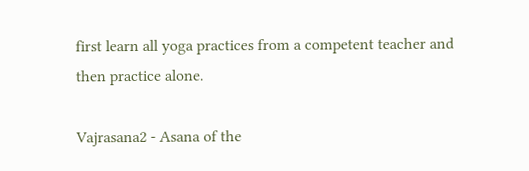first learn all yoga practices from a competent teacher and then practice alone.

Vajrasana2 - Asana of the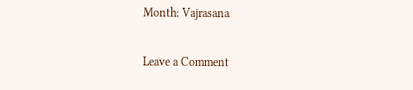Month: Vajrasana

Leave a Comment